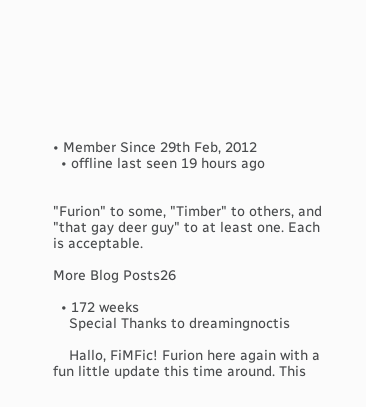• Member Since 29th Feb, 2012
  • offline last seen 19 hours ago


"Furion" to some, "Timber" to others, and "that gay deer guy" to at least one. Each is acceptable.

More Blog Posts26

  • 172 weeks
    Special Thanks to dreamingnoctis

    Hallo, FiMFic! Furion here again with a fun little update this time around. This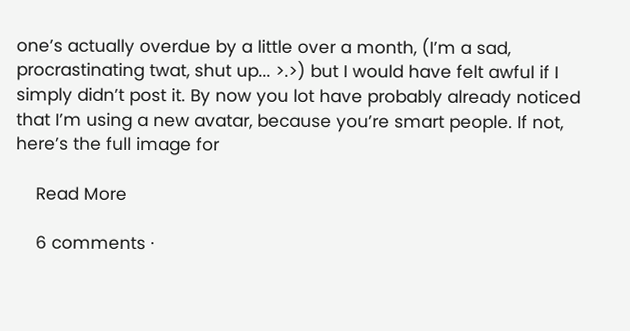one’s actually overdue by a little over a month, (I’m a sad, procrastinating twat, shut up... >.>) but I would have felt awful if I simply didn’t post it. By now you lot have probably already noticed that I’m using a new avatar, because you’re smart people. If not, here’s the full image for

    Read More

    6 comments ·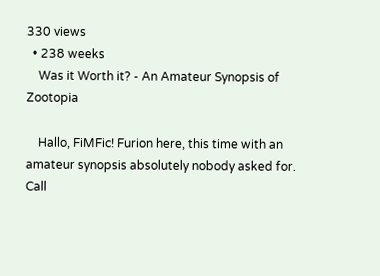330 views
  • 238 weeks
    Was it Worth it? - An Amateur Synopsis of Zootopia

    Hallo, FiMFic! Furion here, this time with an amateur synopsis absolutely nobody asked for. Call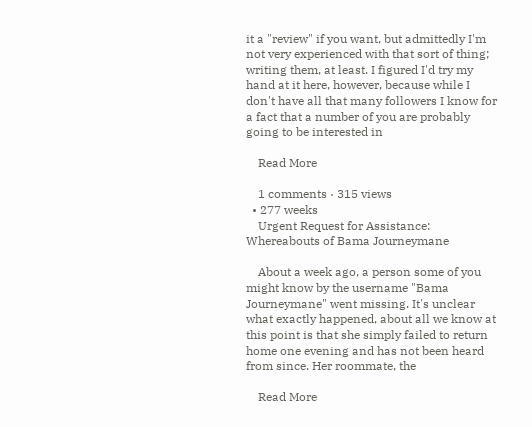it a "review" if you want, but admittedly I'm not very experienced with that sort of thing; writing them, at least. I figured I'd try my hand at it here, however, because while I don't have all that many followers I know for a fact that a number of you are probably going to be interested in

    Read More

    1 comments · 315 views
  • 277 weeks
    Urgent Request for Assistance: Whereabouts of Bama Journeymane

    About a week ago, a person some of you might know by the username "Bama Journeymane" went missing. It's unclear what exactly happened, about all we know at this point is that she simply failed to return home one evening and has not been heard from since. Her roommate, the

    Read More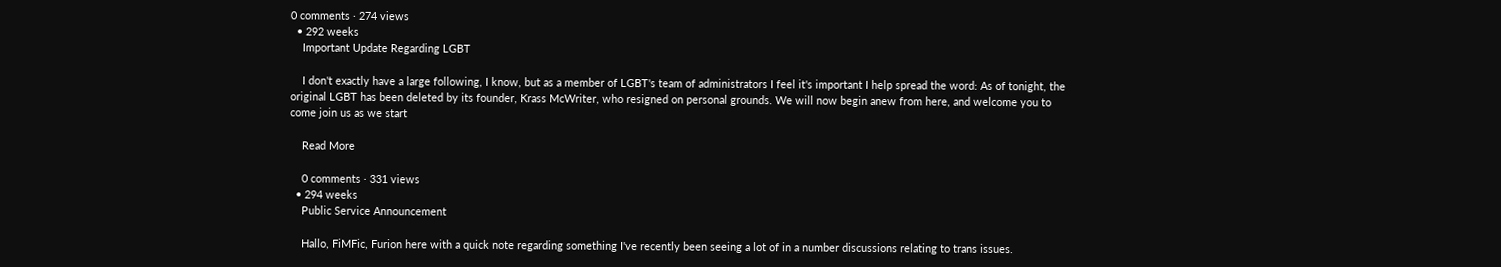0 comments · 274 views
  • 292 weeks
    Important Update Regarding LGBT

    I don't exactly have a large following, I know, but as a member of LGBT's team of administrators I feel it's important I help spread the word: As of tonight, the original LGBT has been deleted by its founder, Krass McWriter, who resigned on personal grounds. We will now begin anew from here, and welcome you to come join us as we start

    Read More

    0 comments · 331 views
  • 294 weeks
    Public Service Announcement

    Hallo, FiMFic, Furion here with a quick note regarding something I've recently been seeing a lot of in a number discussions relating to trans issues.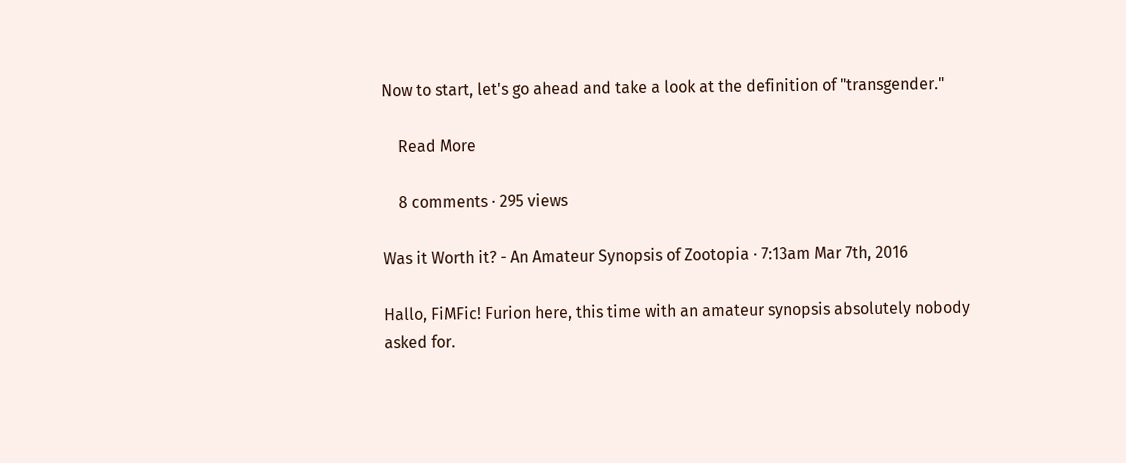Now to start, let's go ahead and take a look at the definition of "transgender."

    Read More

    8 comments · 295 views

Was it Worth it? - An Amateur Synopsis of Zootopia · 7:13am Mar 7th, 2016

Hallo, FiMFic! Furion here, this time with an amateur synopsis absolutely nobody asked for.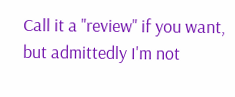Call it a "review" if you want, but admittedly I'm not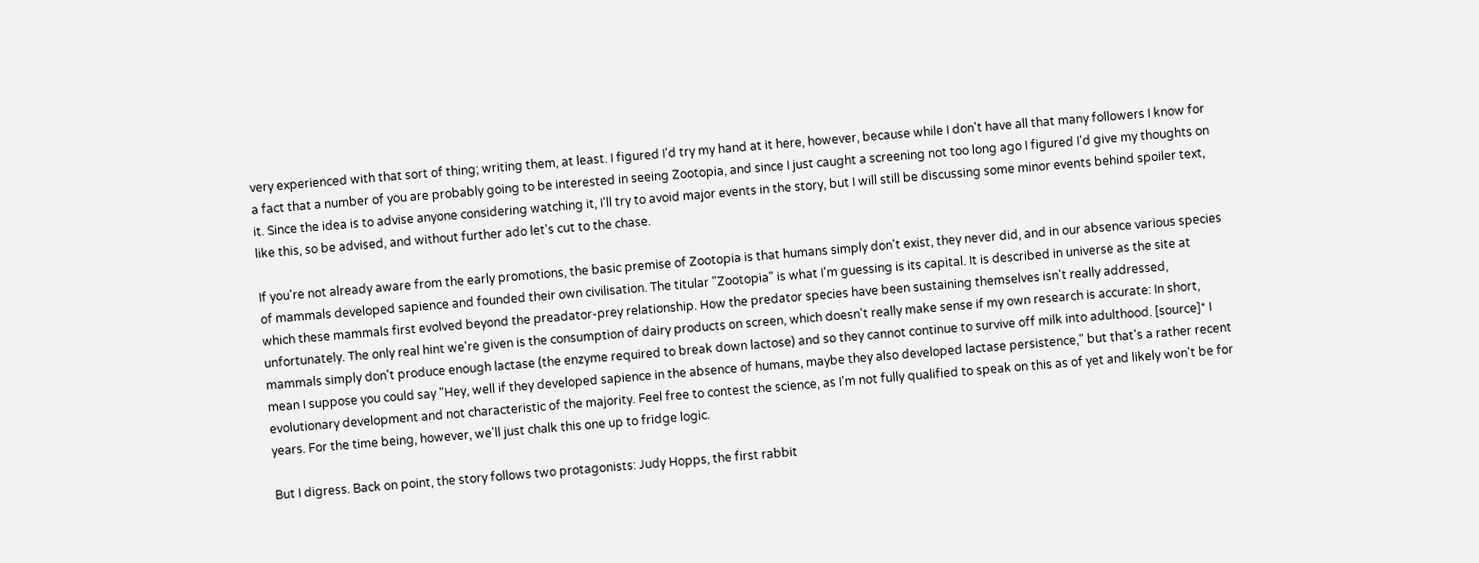very experienced with that sort of thing; writing them, at least. I figured I'd try my hand at it here, however, because while I don't have all that many followers I know for a fact that a number of you are probably going to be interested in seeing Zootopia, and since I just caught a screening not too long ago I figured I'd give my thoughts on it. Since the idea is to advise anyone considering watching it, I'll try to avoid major events in the story, but I will still be discussing some minor events behind spoiler text, like this, so be advised, and without further ado let's cut to the chase.

If you're not already aware from the early promotions, the basic premise of Zootopia is that humans simply don't exist, they never did, and in our absence various species of mammals developed sapience and founded their own civilisation. The titular "Zootopia" is what I'm guessing is its capital. It is described in universe as the site at which these mammals first evolved beyond the preadator-prey relationship. How the predator species have been sustaining themselves isn't really addressed, unfortunately. The only real hint we're given is the consumption of dairy products on screen, which doesn't really make sense if my own research is accurate: In short, mammals simply don't produce enough lactase (the enzyme required to break down lactose) and so they cannot continue to survive off milk into adulthood. [source]* I mean I suppose you could say "Hey, well if they developed sapience in the absence of humans, maybe they also developed lactase persistence," but that's a rather recent evolutionary development and not characteristic of the majority. Feel free to contest the science, as I'm not fully qualified to speak on this as of yet and likely won't be for years. For the time being, however, we'll just chalk this one up to fridge logic.

But I digress. Back on point, the story follows two protagonists: Judy Hopps, the first rabbit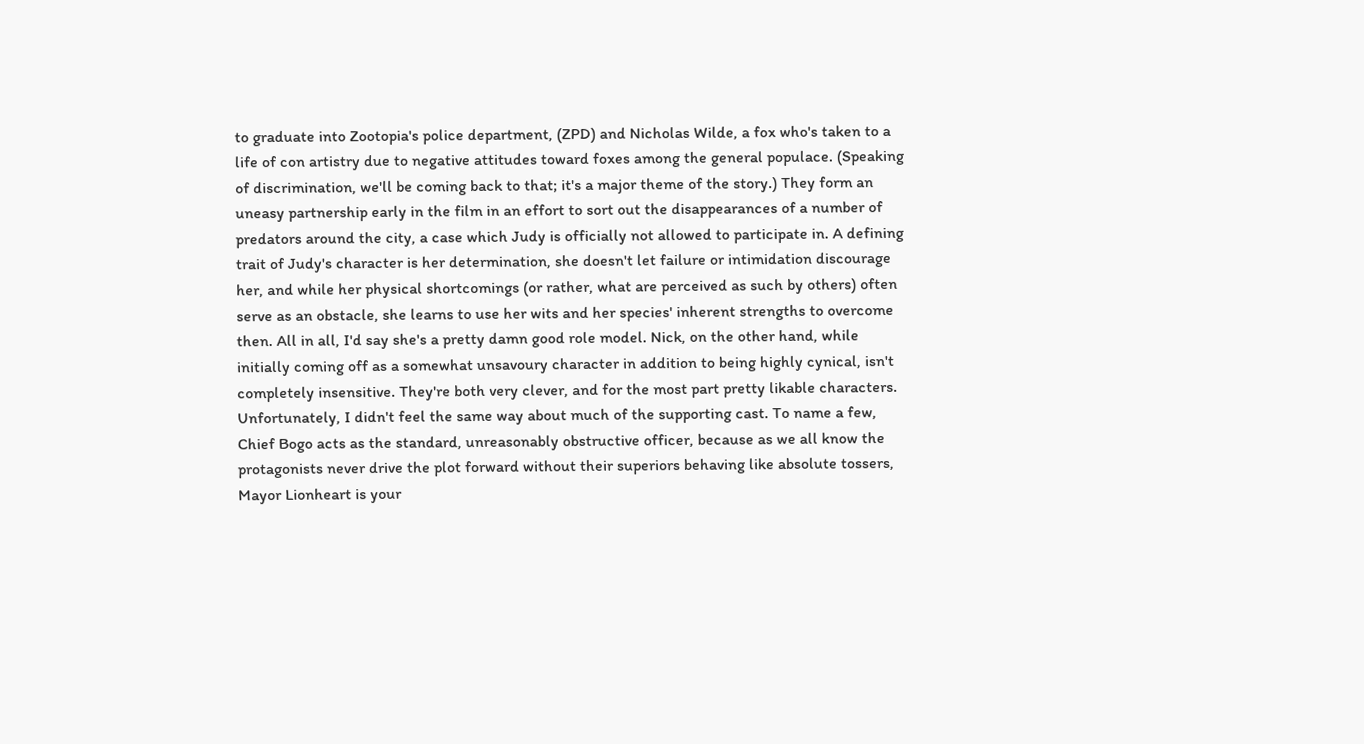to graduate into Zootopia's police department, (ZPD) and Nicholas Wilde, a fox who's taken to a life of con artistry due to negative attitudes toward foxes among the general populace. (Speaking of discrimination, we'll be coming back to that; it's a major theme of the story.) They form an uneasy partnership early in the film in an effort to sort out the disappearances of a number of predators around the city, a case which Judy is officially not allowed to participate in. A defining trait of Judy's character is her determination, she doesn't let failure or intimidation discourage her, and while her physical shortcomings (or rather, what are perceived as such by others) often serve as an obstacle, she learns to use her wits and her species' inherent strengths to overcome then. All in all, I'd say she's a pretty damn good role model. Nick, on the other hand, while initially coming off as a somewhat unsavoury character in addition to being highly cynical, isn't completely insensitive. They're both very clever, and for the most part pretty likable characters. Unfortunately, I didn't feel the same way about much of the supporting cast. To name a few, Chief Bogo acts as the standard, unreasonably obstructive officer, because as we all know the protagonists never drive the plot forward without their superiors behaving like absolute tossers, Mayor Lionheart is your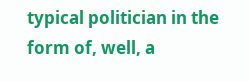typical politician in the form of, well, a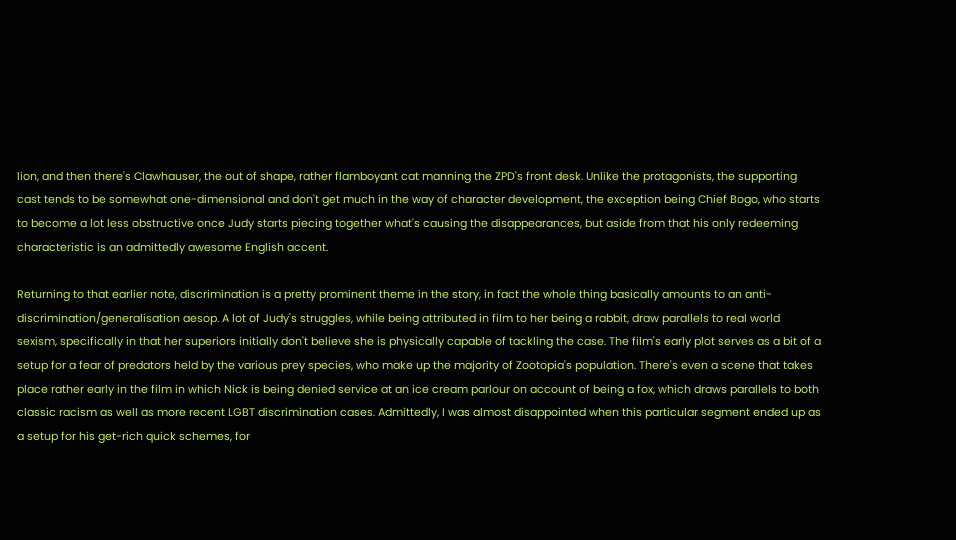lion, and then there's Clawhauser, the out of shape, rather flamboyant cat manning the ZPD's front desk. Unlike the protagonists, the supporting cast tends to be somewhat one-dimensional and don't get much in the way of character development, the exception being Chief Bogo, who starts to become a lot less obstructive once Judy starts piecing together what's causing the disappearances, but aside from that his only redeeming characteristic is an admittedly awesome English accent.

Returning to that earlier note, discrimination is a pretty prominent theme in the story, in fact the whole thing basically amounts to an anti-discrimination/generalisation aesop. A lot of Judy's struggles, while being attributed in film to her being a rabbit, draw parallels to real world sexism, specifically in that her superiors initially don't believe she is physically capable of tackling the case. The film's early plot serves as a bit of a setup for a fear of predators held by the various prey species, who make up the majority of Zootopia's population. There's even a scene that takes place rather early in the film in which Nick is being denied service at an ice cream parlour on account of being a fox, which draws parallels to both classic racism as well as more recent LGBT discrimination cases. Admittedly, I was almost disappointed when this particular segment ended up as a setup for his get-rich quick schemes, for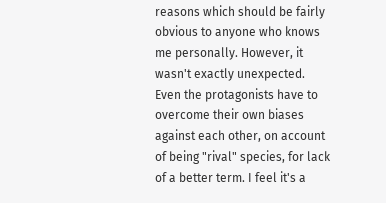reasons which should be fairly obvious to anyone who knows me personally. However, it wasn't exactly unexpected. Even the protagonists have to overcome their own biases against each other, on account of being "rival" species, for lack of a better term. I feel it's a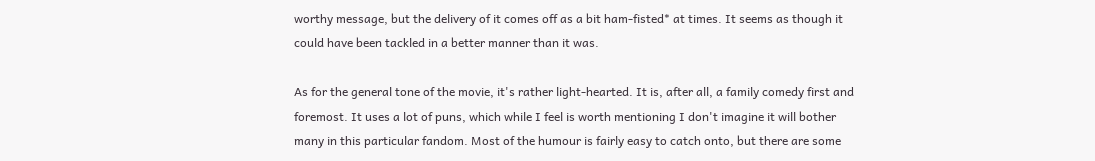worthy message, but the delivery of it comes off as a bit ham-fisted* at times. It seems as though it could have been tackled in a better manner than it was.

As for the general tone of the movie, it's rather light-hearted. It is, after all, a family comedy first and foremost. It uses a lot of puns, which while I feel is worth mentioning I don't imagine it will bother many in this particular fandom. Most of the humour is fairly easy to catch onto, but there are some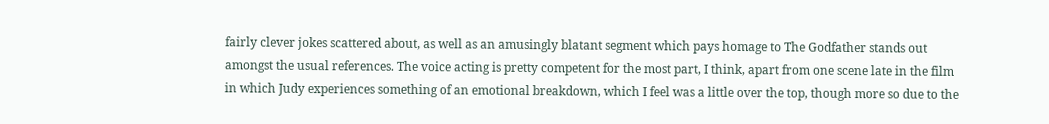fairly clever jokes scattered about, as well as an amusingly blatant segment which pays homage to The Godfather stands out amongst the usual references. The voice acting is pretty competent for the most part, I think, apart from one scene late in the film in which Judy experiences something of an emotional breakdown, which I feel was a little over the top, though more so due to the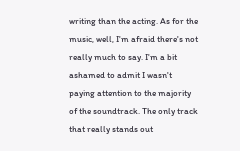writing than the acting. As for the music, well, I'm afraid there's not really much to say. I'm a bit ashamed to admit I wasn't paying attention to the majority of the soundtrack. The only track that really stands out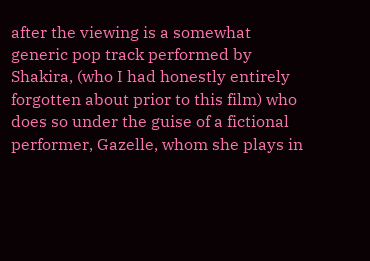after the viewing is a somewhat generic pop track performed by Shakira, (who I had honestly entirely forgotten about prior to this film) who does so under the guise of a fictional performer, Gazelle, whom she plays in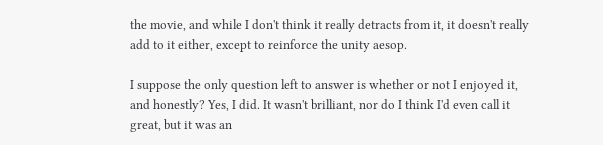the movie, and while I don't think it really detracts from it, it doesn't really add to it either, except to reinforce the unity aesop.

I suppose the only question left to answer is whether or not I enjoyed it, and honestly? Yes, I did. It wasn't brilliant, nor do I think I'd even call it great, but it was an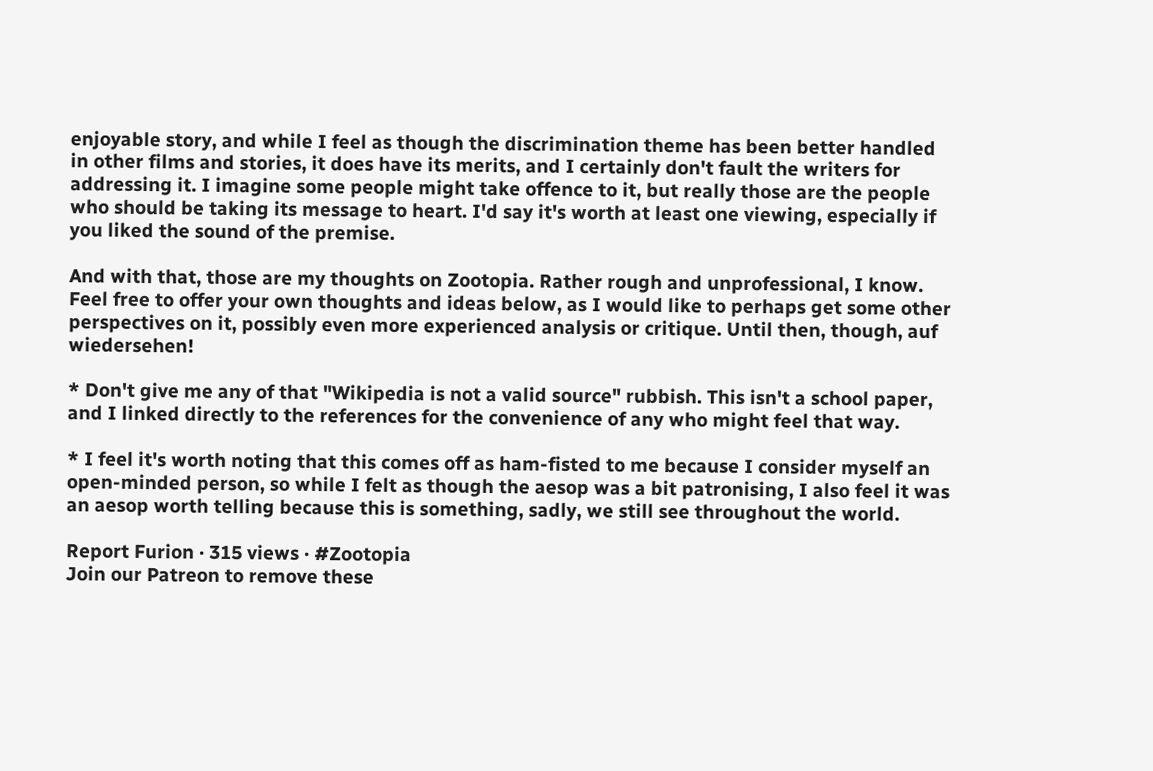enjoyable story, and while I feel as though the discrimination theme has been better handled in other films and stories, it does have its merits, and I certainly don't fault the writers for addressing it. I imagine some people might take offence to it, but really those are the people who should be taking its message to heart. I'd say it's worth at least one viewing, especially if you liked the sound of the premise.

And with that, those are my thoughts on Zootopia. Rather rough and unprofessional, I know. Feel free to offer your own thoughts and ideas below, as I would like to perhaps get some other perspectives on it, possibly even more experienced analysis or critique. Until then, though, auf wiedersehen!

* Don't give me any of that "Wikipedia is not a valid source" rubbish. This isn't a school paper, and I linked directly to the references for the convenience of any who might feel that way.

* I feel it's worth noting that this comes off as ham-fisted to me because I consider myself an open-minded person, so while I felt as though the aesop was a bit patronising, I also feel it was an aesop worth telling because this is something, sadly, we still see throughout the world.

Report Furion · 315 views · #Zootopia
Join our Patreon to remove these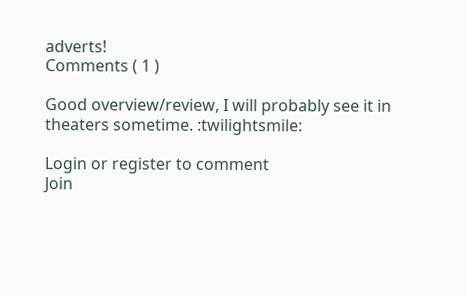adverts!
Comments ( 1 )

Good overview/review, I will probably see it in theaters sometime. :twilightsmile:

Login or register to comment
Join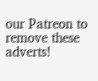our Patreon to remove these adverts!